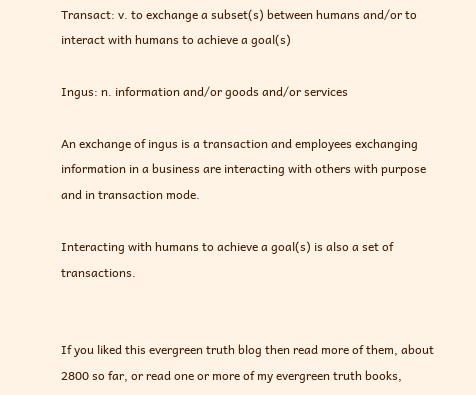Transact: v. to exchange a subset(s) between humans and/or to interact with humans to achieve a goal(s)

Ingus: n. information and/or goods and/or services

An exchange of ingus is a transaction and employees exchanging information in a business are interacting with others with purpose and in transaction mode.

Interacting with humans to achieve a goal(s) is also a set of transactions.


If you liked this evergreen truth blog then read more of them, about 2800 so far, or read one or more of my evergreen truth books,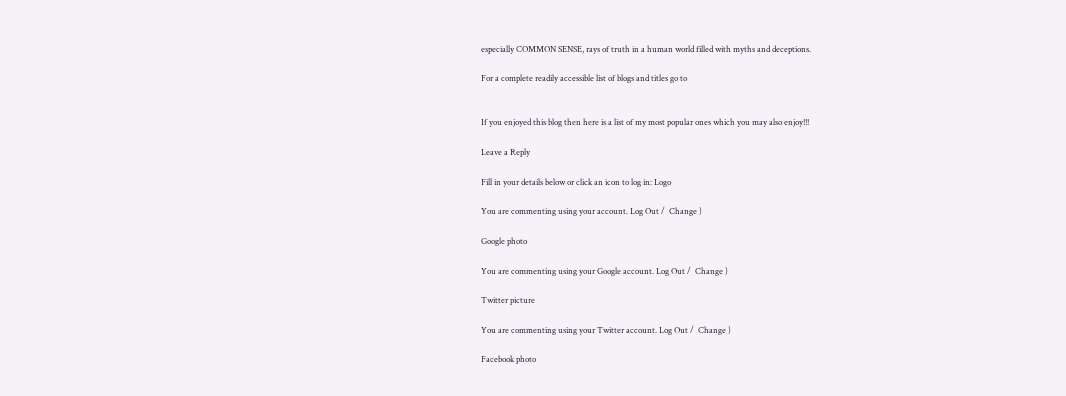especially COMMON SENSE, rays of truth in a human world filled with myths and deceptions.

For a complete readily accessible list of blogs and titles go to


If you enjoyed this blog then here is a list of my most popular ones which you may also enjoy!!!

Leave a Reply

Fill in your details below or click an icon to log in: Logo

You are commenting using your account. Log Out /  Change )

Google photo

You are commenting using your Google account. Log Out /  Change )

Twitter picture

You are commenting using your Twitter account. Log Out /  Change )

Facebook photo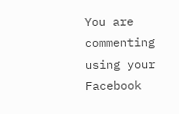You are commenting using your Facebook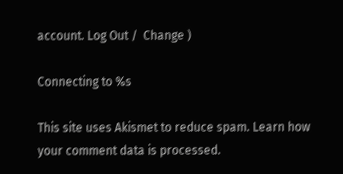account. Log Out /  Change )

Connecting to %s

This site uses Akismet to reduce spam. Learn how your comment data is processed.